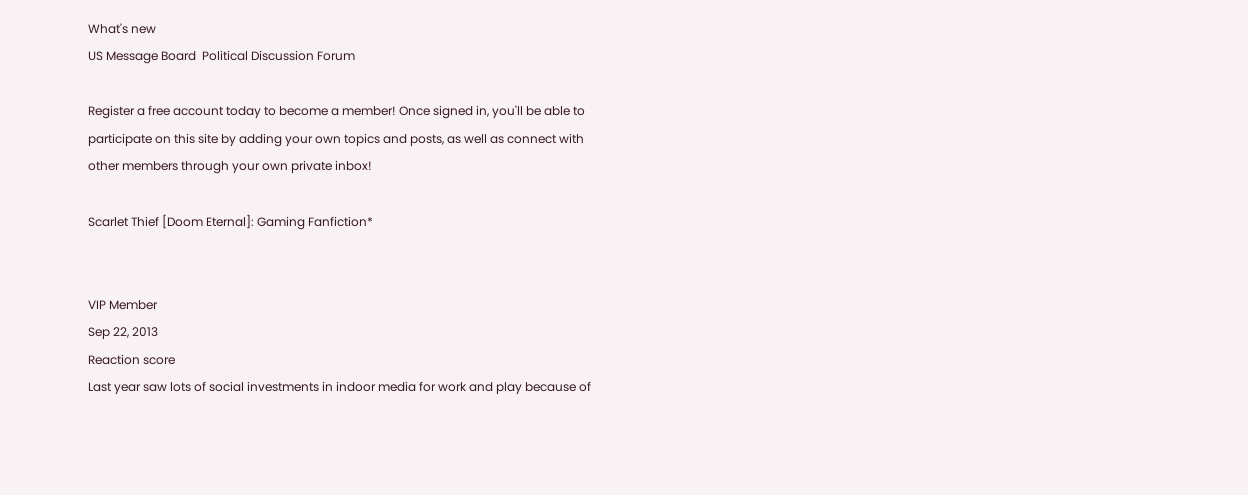What's new
US Message Board  Political Discussion Forum

Register a free account today to become a member! Once signed in, you'll be able to participate on this site by adding your own topics and posts, as well as connect with other members through your own private inbox!

Scarlet Thief [Doom Eternal]: Gaming Fanfiction*


VIP Member
Sep 22, 2013
Reaction score
Last year saw lots of social investments in indoor media for work and play because of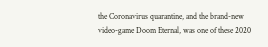the Coronavirus quarantine, and the brand-new video-game Doom Eternal, was one of these 2020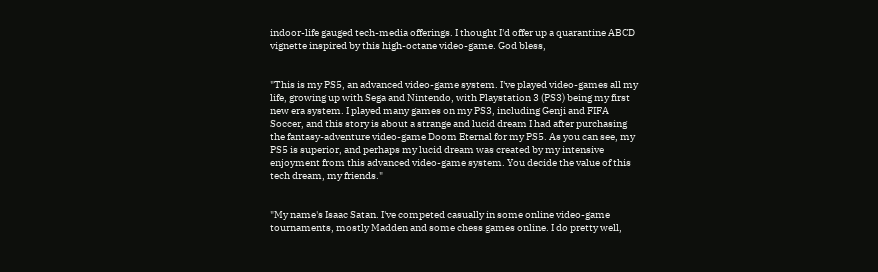indoor-life gauged tech-media offerings. I thought I'd offer up a quarantine ABCD vignette inspired by this high-octane video-game. God bless,


"This is my PS5, an advanced video-game system. I've played video-games all my life, growing up with Sega and Nintendo, with Playstation 3 (PS3) being my first new era system. I played many games on my PS3, including Genji and FIFA Soccer, and this story is about a strange and lucid dream I had after purchasing the fantasy-adventure video-game Doom Eternal for my PS5. As you can see, my PS5 is superior, and perhaps my lucid dream was created by my intensive enjoyment from this advanced video-game system. You decide the value of this tech dream, my friends."


"My name's Isaac Satan. I've competed casually in some online video-game tournaments, mostly Madden and some chess games online. I do pretty well,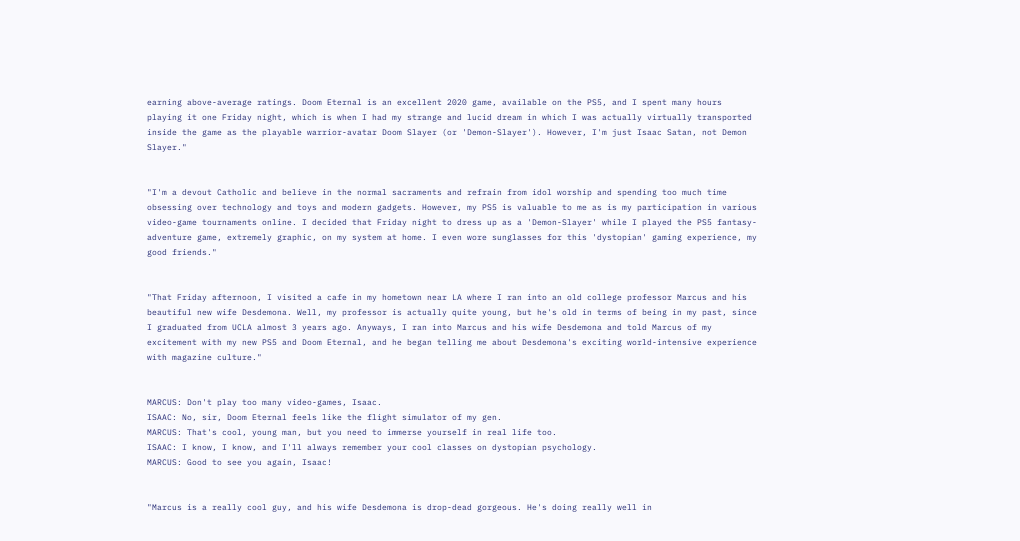earning above-average ratings. Doom Eternal is an excellent 2020 game, available on the PS5, and I spent many hours playing it one Friday night, which is when I had my strange and lucid dream in which I was actually virtually transported inside the game as the playable warrior-avatar Doom Slayer (or 'Demon-Slayer'). However, I'm just Isaac Satan, not Demon Slayer."


"I'm a devout Catholic and believe in the normal sacraments and refrain from idol worship and spending too much time obsessing over technology and toys and modern gadgets. However, my PS5 is valuable to me as is my participation in various video-game tournaments online. I decided that Friday night to dress up as a 'Demon-Slayer' while I played the PS5 fantasy-adventure game, extremely graphic, on my system at home. I even wore sunglasses for this 'dystopian' gaming experience, my good friends."


"That Friday afternoon, I visited a cafe in my hometown near LA where I ran into an old college professor Marcus and his beautiful new wife Desdemona. Well, my professor is actually quite young, but he's old in terms of being in my past, since I graduated from UCLA almost 3 years ago. Anyways, I ran into Marcus and his wife Desdemona and told Marcus of my excitement with my new PS5 and Doom Eternal, and he began telling me about Desdemona's exciting world-intensive experience with magazine culture."


MARCUS: Don't play too many video-games, Isaac.
ISAAC: No, sir, Doom Eternal feels like the flight simulator of my gen.
MARCUS: That's cool, young man, but you need to immerse yourself in real life too.
ISAAC: I know, I know, and I'll always remember your cool classes on dystopian psychology.
MARCUS: Good to see you again, Isaac!


"Marcus is a really cool guy, and his wife Desdemona is drop-dead gorgeous. He's doing really well in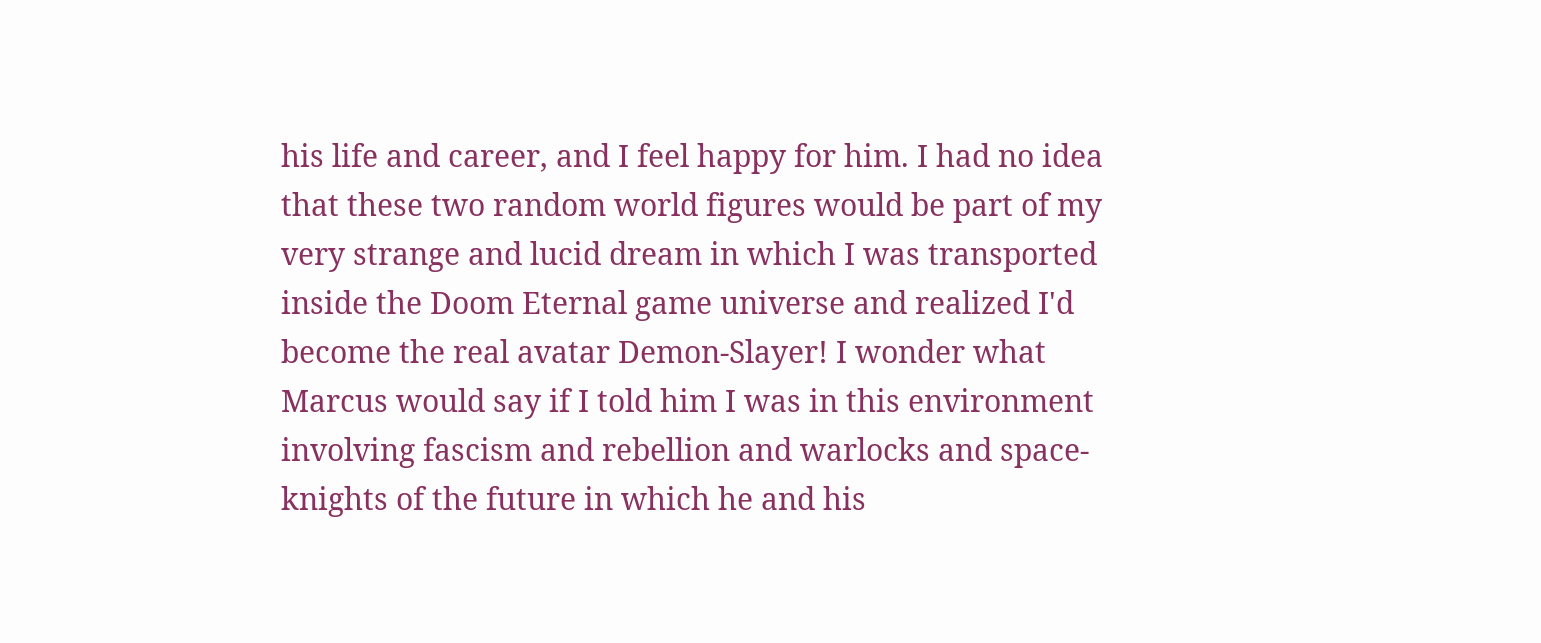his life and career, and I feel happy for him. I had no idea that these two random world figures would be part of my very strange and lucid dream in which I was transported inside the Doom Eternal game universe and realized I'd become the real avatar Demon-Slayer! I wonder what Marcus would say if I told him I was in this environment involving fascism and rebellion and warlocks and space-knights of the future in which he and his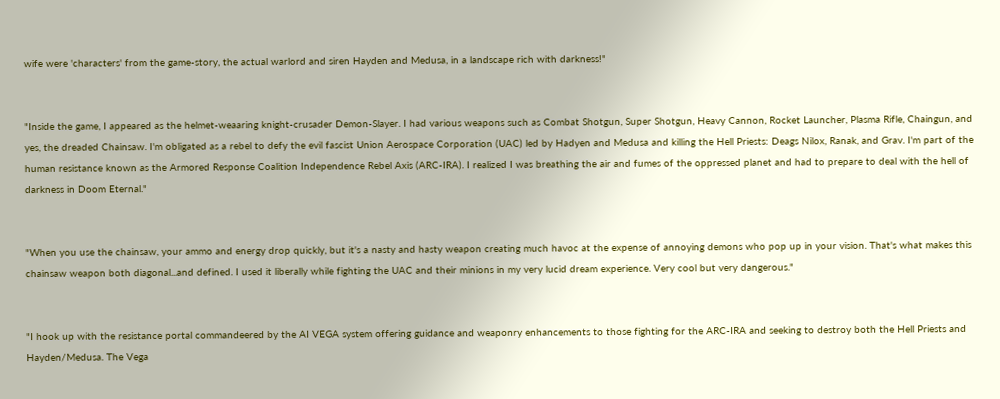wife were 'characters' from the game-story, the actual warlord and siren Hayden and Medusa, in a landscape rich with darkness!"


"Inside the game, I appeared as the helmet-weaaring knight-crusader Demon-Slayer. I had various weapons such as Combat Shotgun, Super Shotgun, Heavy Cannon, Rocket Launcher, Plasma Rifle, Chaingun, and yes, the dreaded Chainsaw. I'm obligated as a rebel to defy the evil fascist Union Aerospace Corporation (UAC) led by Hadyen and Medusa and killing the Hell Priests: Deags Nilox, Ranak, and Grav. I'm part of the human resistance known as the Armored Response Coalition Independence Rebel Axis (ARC-IRA). I realized I was breathing the air and fumes of the oppressed planet and had to prepare to deal with the hell of darkness in Doom Eternal."


"When you use the chainsaw, your ammo and energy drop quickly, but it's a nasty and hasty weapon creating much havoc at the expense of annoying demons who pop up in your vision. That's what makes this chainsaw weapon both diagonal...and defined. I used it liberally while fighting the UAC and their minions in my very lucid dream experience. Very cool but very dangerous."


"I hook up with the resistance portal commandeered by the AI VEGA system offering guidance and weaponry enhancements to those fighting for the ARC-IRA and seeking to destroy both the Hell Priests and Hayden/Medusa. The Vega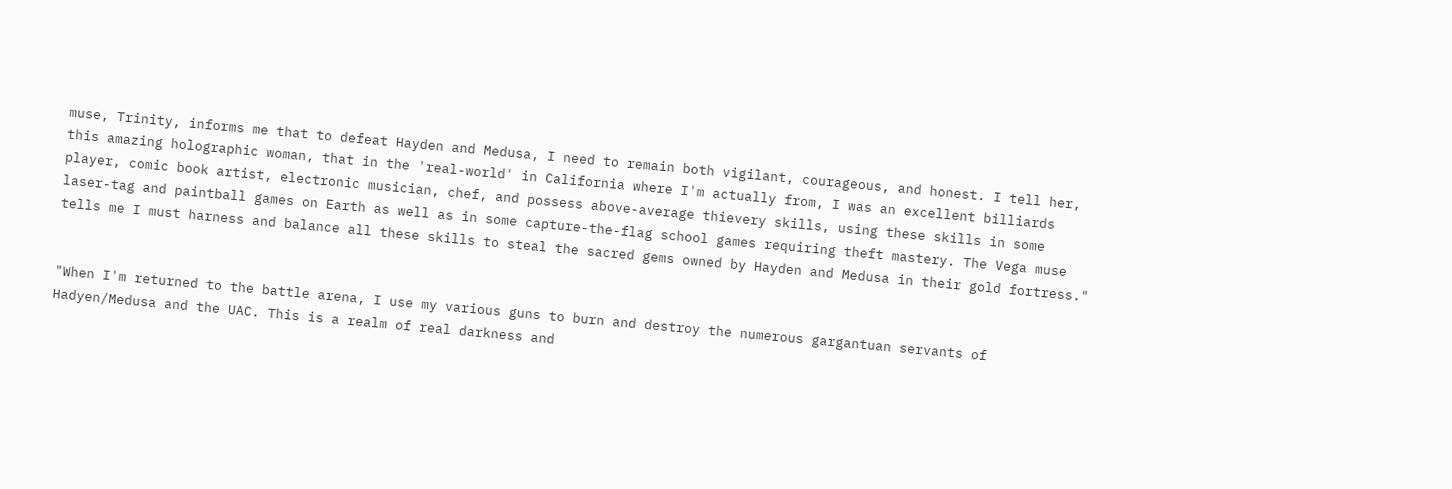muse, Trinity, informs me that to defeat Hayden and Medusa, I need to remain both vigilant, courageous, and honest. I tell her, this amazing holographic woman, that in the 'real-world' in California where I'm actually from, I was an excellent billiards player, comic book artist, electronic musician, chef, and possess above-average thievery skills, using these skills in some laser-tag and paintball games on Earth as well as in some capture-the-flag school games requiring theft mastery. The Vega muse tells me I must harness and balance all these skills to steal the sacred gems owned by Hayden and Medusa in their gold fortress."


"When I'm returned to the battle arena, I use my various guns to burn and destroy the numerous gargantuan servants of Hadyen/Medusa and the UAC. This is a realm of real darkness and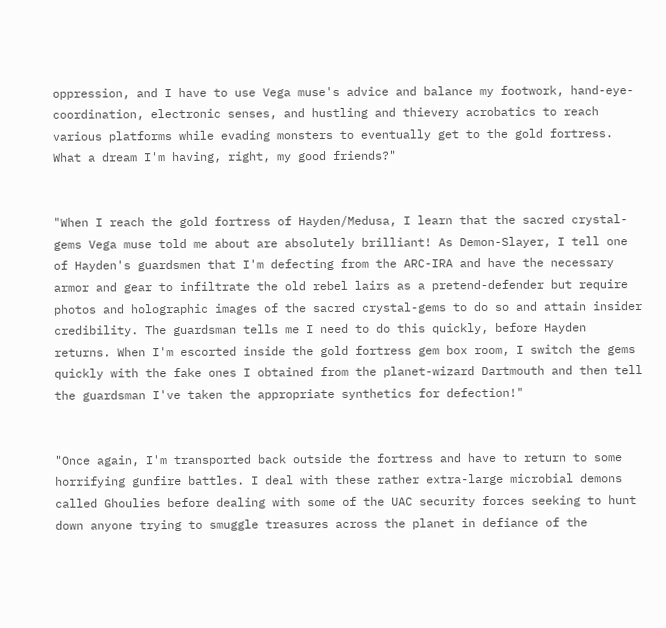oppression, and I have to use Vega muse's advice and balance my footwork, hand-eye-coordination, electronic senses, and hustling and thievery acrobatics to reach various platforms while evading monsters to eventually get to the gold fortress. What a dream I'm having, right, my good friends?"


"When I reach the gold fortress of Hayden/Medusa, I learn that the sacred crystal-gems Vega muse told me about are absolutely brilliant! As Demon-Slayer, I tell one of Hayden's guardsmen that I'm defecting from the ARC-IRA and have the necessary armor and gear to infiltrate the old rebel lairs as a pretend-defender but require photos and holographic images of the sacred crystal-gems to do so and attain insider credibility. The guardsman tells me I need to do this quickly, before Hayden returns. When I'm escorted inside the gold fortress gem box room, I switch the gems quickly with the fake ones I obtained from the planet-wizard Dartmouth and then tell the guardsman I've taken the appropriate synthetics for defection!"


"Once again, I'm transported back outside the fortress and have to return to some horrifying gunfire battles. I deal with these rather extra-large microbial demons called Ghoulies before dealing with some of the UAC security forces seeking to hunt down anyone trying to smuggle treasures across the planet in defiance of the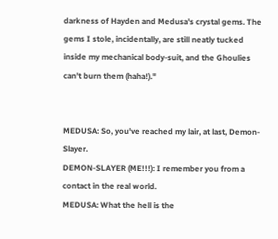darkness of Hayden and Medusa's crystal gems. The gems I stole, incidentally, are still neatly tucked inside my mechanical body-suit, and the Ghoulies can't burn them (haha!)."


MEDUSA: So, you've reached my lair, at last, Demon-Slayer.
DEMON-SLAYER (ME!!!): I remember you from a contact in the real world.
MEDUSA: What the hell is the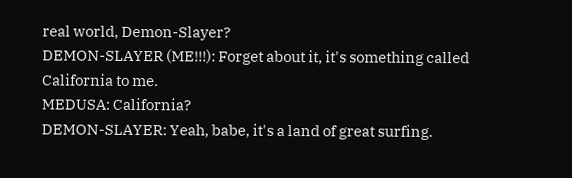real world, Demon-Slayer?
DEMON-SLAYER (ME!!!): Forget about it, it's something called California to me.
MEDUSA: California?
DEMON-SLAYER: Yeah, babe, it's a land of great surfing.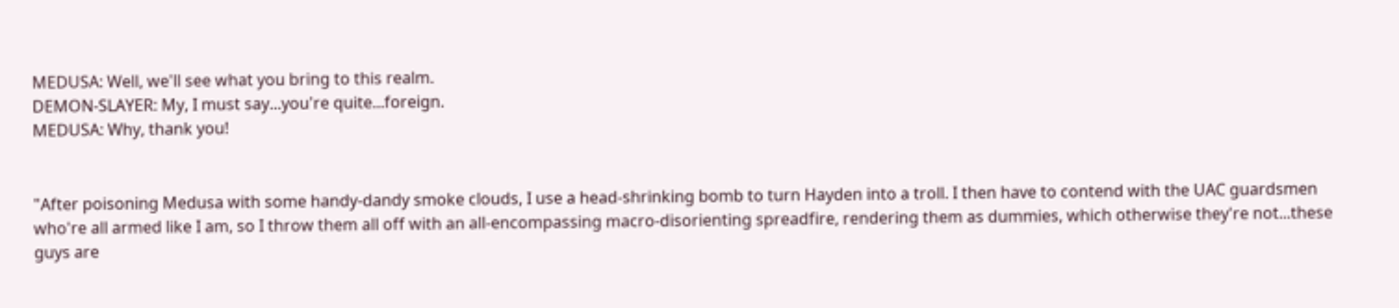MEDUSA: Well, we'll see what you bring to this realm.
DEMON-SLAYER: My, I must say...you're quite...foreign.
MEDUSA: Why, thank you!


"After poisoning Medusa with some handy-dandy smoke clouds, I use a head-shrinking bomb to turn Hayden into a troll. I then have to contend with the UAC guardsmen who're all armed like I am, so I throw them all off with an all-encompassing macro-disorienting spreadfire, rendering them as dummies, which otherwise they're not...these guys are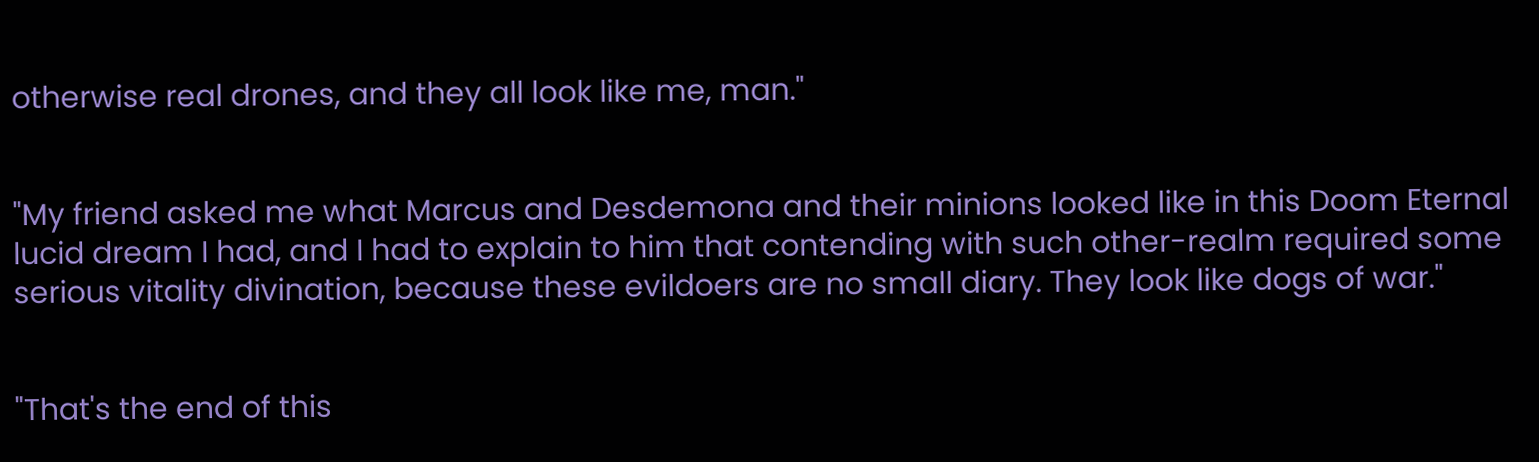otherwise real drones, and they all look like me, man."


"My friend asked me what Marcus and Desdemona and their minions looked like in this Doom Eternal lucid dream I had, and I had to explain to him that contending with such other-realm required some serious vitality divination, because these evildoers are no small diary. They look like dogs of war."


"That's the end of this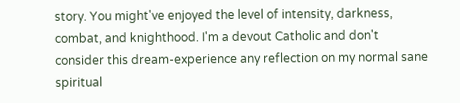story. You might've enjoyed the level of intensity, darkness, combat, and knighthood. I'm a devout Catholic and don't consider this dream-experience any reflection on my normal sane spiritual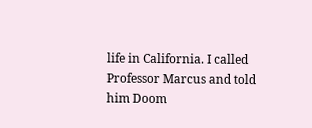life in California. I called Professor Marcus and told him Doom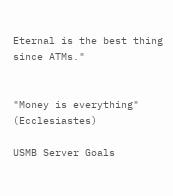Eternal is the best thing since ATMs."


"Money is everything" (Ecclesiastes)

USMB Server Goals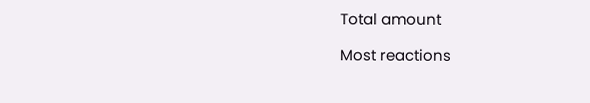Total amount

Most reactions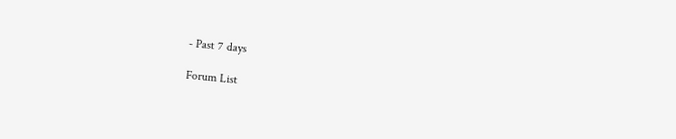- Past 7 days

Forum List